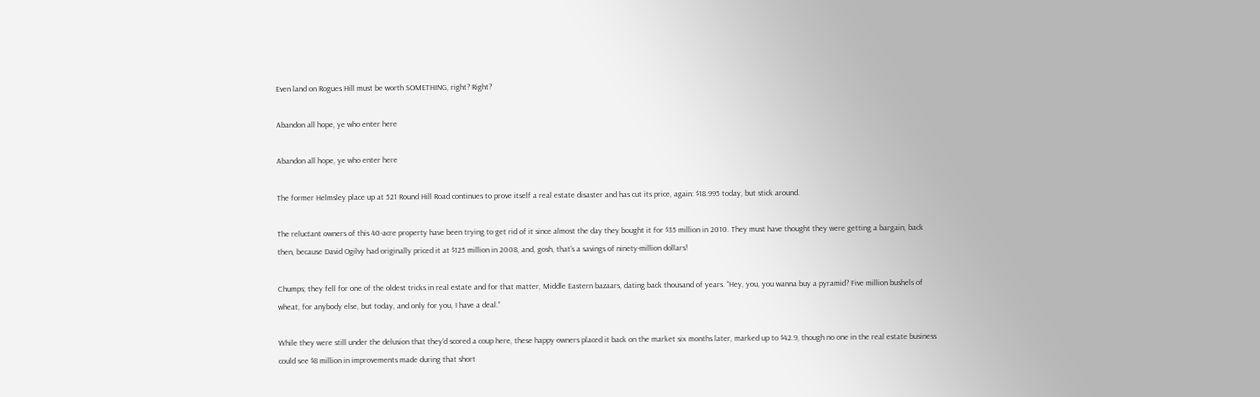Even land on Rogues Hill must be worth SOMETHING, right? Right?

Abandon all hope, ye who enter here

Abandon all hope, ye who enter here

The former Helmsley place up at 521 Round Hill Road continues to prove itself a real estate disaster and has cut its price, again: $18.995 today, but stick around.

The reluctant owners of this 40-acre property have been trying to get rid of it since almost the day they bought it for $35 million in 2010. They must have thought they were getting a bargain, back then, because David Ogilvy had originally priced it at $125 million in 2008, and, gosh, that’s a savings of ninety-million dollars!

Chumps; they fell for one of the oldest tricks in real estate and for that matter, Middle Eastern bazaars, dating back thousand of years. “Hey, you, you wanna buy a pyramid? Five million bushels of wheat, for anybody else, but today, and only for you, I have a deal.”

While they were still under the delusion that they’d scored a coup here, these happy owners placed it back on the market six months later, marked up to $42.9, though no one in the real estate business could see $8 million in improvements made during that short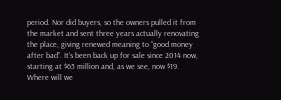period. Nor did buyers, so the owners pulled it from the market and sent three years actually renovating the place, giving renewed meaning to “good money after bad”. It’s been back up for sale since 2014 now, starting at $65 million and, as we see, now $19. Where will we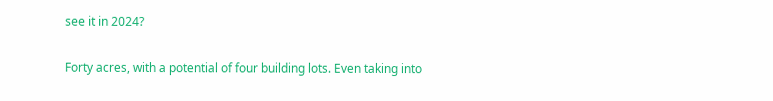see it in 2024?

Forty acres, with a potential of four building lots. Even taking into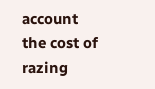account the cost of razing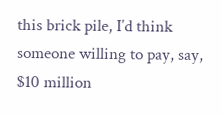this brick pile, I’d think someone willing to pay, say, $10 million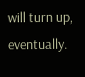will turn up, eventually.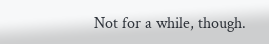Not for a while, though.